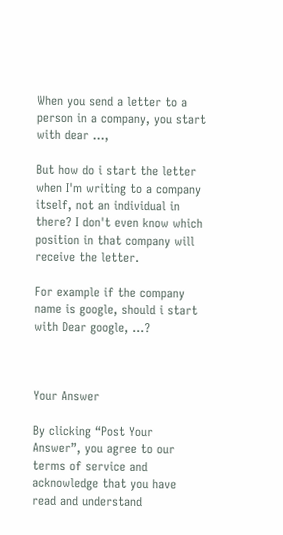When you send a letter to a person in a company, you start with dear ...,

But how do i start the letter when I'm writing to a company itself, not an individual in there? I don't even know which position in that company will receive the letter.

For example if the company name is google, should i start with Dear google, ...?



Your Answer

By clicking “Post Your Answer”, you agree to our terms of service and acknowledge that you have read and understand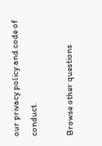our privacy policy and code of conduct.

Browse other questions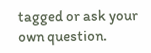tagged or ask your own question.